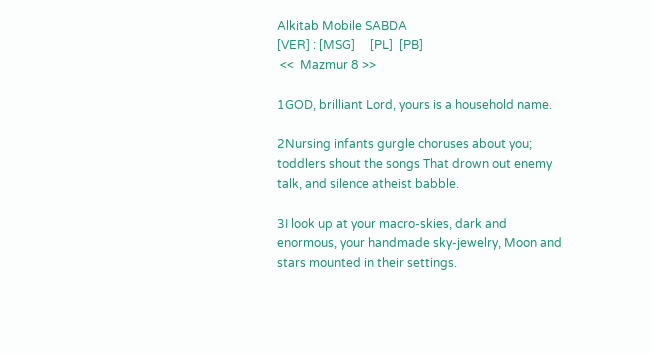Alkitab Mobile SABDA
[VER] : [MSG]     [PL]  [PB]
 <<  Mazmur 8 >>

1GOD, brilliant Lord, yours is a household name.

2Nursing infants gurgle choruses about you; toddlers shout the songs That drown out enemy talk, and silence atheist babble.

3I look up at your macro-skies, dark and enormous, your handmade sky-jewelry, Moon and stars mounted in their settings.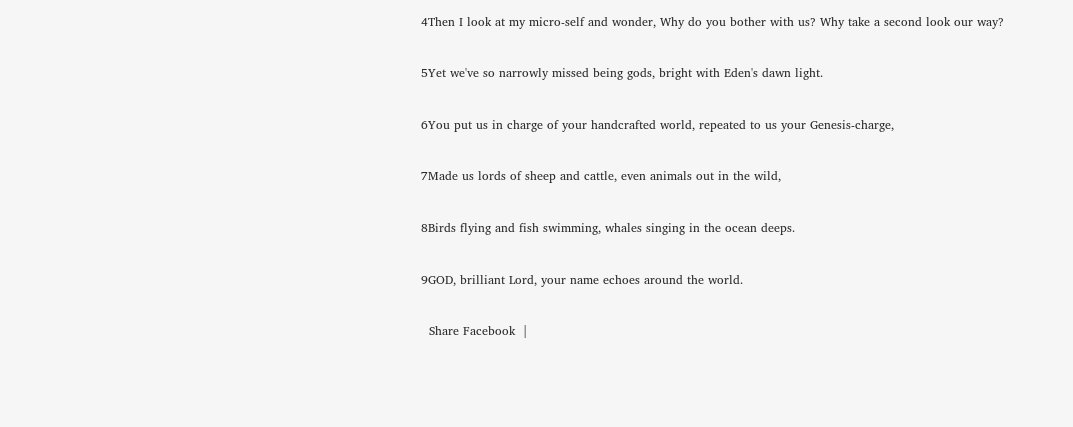4Then I look at my micro-self and wonder, Why do you bother with us? Why take a second look our way?

5Yet we've so narrowly missed being gods, bright with Eden's dawn light.

6You put us in charge of your handcrafted world, repeated to us your Genesis-charge,

7Made us lords of sheep and cattle, even animals out in the wild,

8Birds flying and fish swimming, whales singing in the ocean deeps.

9GOD, brilliant Lord, your name echoes around the world.

  Share Facebook  |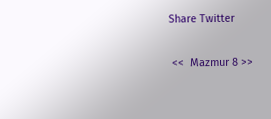Share Twitter

 <<  Mazmur 8 >>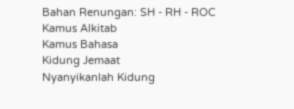Bahan Renungan: SH - RH - ROC
Kamus Alkitab
Kamus Bahasa
Kidung Jemaat
Nyanyikanlah Kidung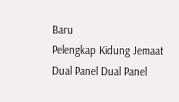Baru
Pelengkap Kidung Jemaat
Dual Panel Dual Panel